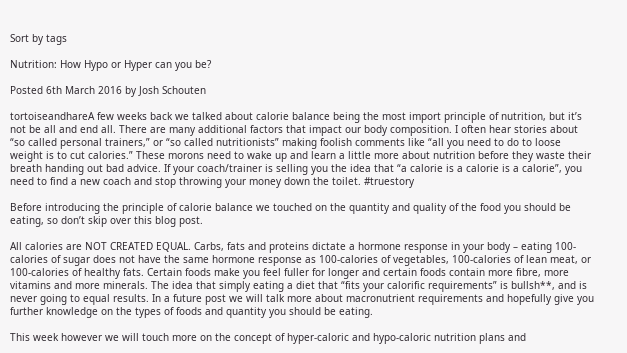Sort by tags

Nutrition: How Hypo or Hyper can you be?

Posted 6th March 2016 by Josh Schouten

tortoiseandhareA few weeks back we talked about calorie balance being the most import principle of nutrition, but it’s not be all and end all. There are many additional factors that impact our body composition. I often hear stories about “so called personal trainers,” or “so called nutritionists” making foolish comments like “all you need to do to loose weight is to cut calories.” These morons need to wake up and learn a little more about nutrition before they waste their breath handing out bad advice. If your coach/trainer is selling you the idea that “a calorie is a calorie is a calorie”, you need to find a new coach and stop throwing your money down the toilet. #truestory

Before introducing the principle of calorie balance we touched on the quantity and quality of the food you should be eating, so don’t skip over this blog post.

All calories are NOT CREATED EQUAL. Carbs, fats and proteins dictate a hormone response in your body – eating 100-calories of sugar does not have the same hormone response as 100-calories of vegetables, 100-calories of lean meat, or 100-calories of healthy fats. Certain foods make you feel fuller for longer and certain foods contain more fibre, more vitamins and more minerals. The idea that simply eating a diet that “fits your calorific requirements” is bullsh**, and is never going to equal results. In a future post we will talk more about macronutrient requirements and hopefully give you further knowledge on the types of foods and quantity you should be eating.

This week however we will touch more on the concept of hyper-caloric and hypo-caloric nutrition plans and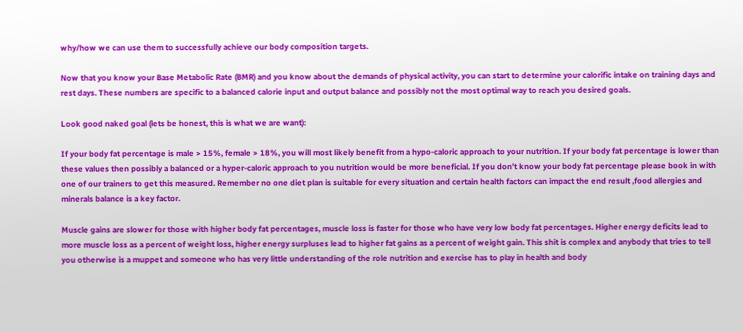why/how we can use them to successfully achieve our body composition targets.

Now that you know your Base Metabolic Rate (BMR) and you know about the demands of physical activity, you can start to determine your calorific intake on training days and rest days. These numbers are specific to a balanced calorie input and output balance and possibly not the most optimal way to reach you desired goals.

Look good naked goal (lets be honest, this is what we are want):

If your body fat percentage is male > 15%, female > 18%, you will most likely benefit from a hypo-caloric approach to your nutrition. If your body fat percentage is lower than these values then possibly a balanced or a hyper-caloric approach to you nutrition would be more beneficial. If you don’t know your body fat percentage please book in with one of our trainers to get this measured. Remember no one diet plan is suitable for every situation and certain health factors can impact the end result ,food allergies and minerals balance is a key factor.

Muscle gains are slower for those with higher body fat percentages, muscle loss is faster for those who have very low body fat percentages. Higher energy deficits lead to more muscle loss as a percent of weight loss, higher energy surpluses lead to higher fat gains as a percent of weight gain. This shit is complex and anybody that tries to tell you otherwise is a muppet and someone who has very little understanding of the role nutrition and exercise has to play in health and body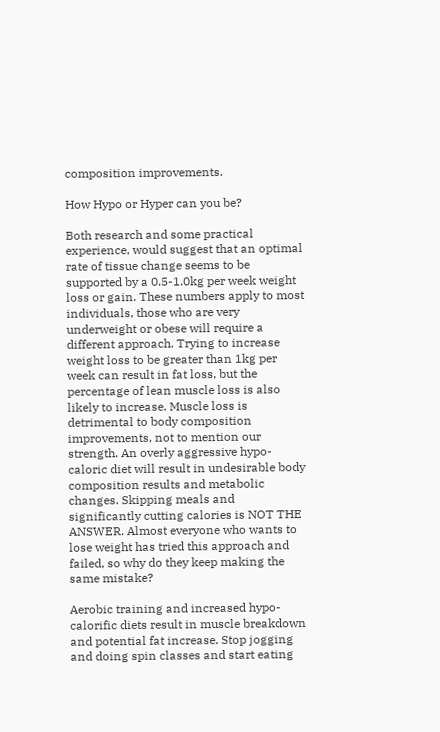composition improvements.

How Hypo or Hyper can you be?

Both research and some practical experience, would suggest that an optimal rate of tissue change seems to be supported by a 0.5-1.0kg per week weight loss or gain. These numbers apply to most individuals, those who are very underweight or obese will require a different approach. Trying to increase weight loss to be greater than 1kg per week can result in fat loss, but the percentage of lean muscle loss is also likely to increase. Muscle loss is detrimental to body composition improvements, not to mention our strength. An overly aggressive hypo-caloric diet will result in undesirable body composition results and metabolic changes. Skipping meals and significantly cutting calories is NOT THE ANSWER. Almost everyone who wants to lose weight has tried this approach and failed, so why do they keep making the same mistake?

Aerobic training and increased hypo-calorific diets result in muscle breakdown and potential fat increase. Stop jogging and doing spin classes and start eating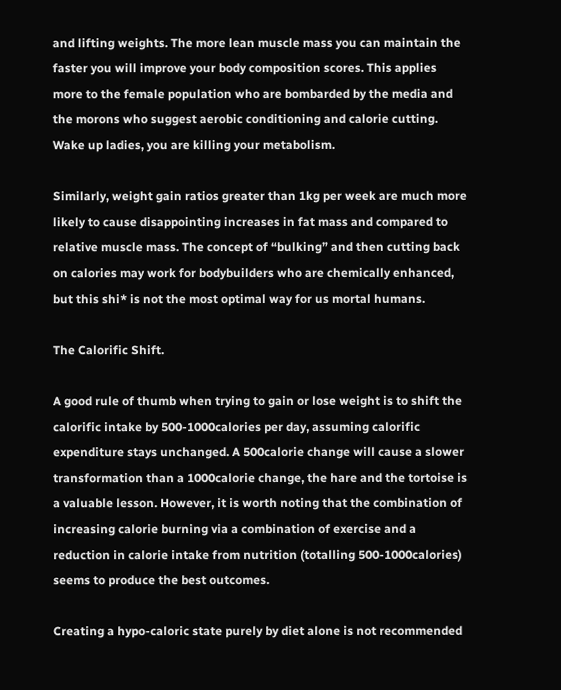and lifting weights. The more lean muscle mass you can maintain the faster you will improve your body composition scores. This applies more to the female population who are bombarded by the media and the morons who suggest aerobic conditioning and calorie cutting. Wake up ladies, you are killing your metabolism.

Similarly, weight gain ratios greater than 1kg per week are much more likely to cause disappointing increases in fat mass and compared to relative muscle mass. The concept of “bulking” and then cutting back on calories may work for bodybuilders who are chemically enhanced, but this shi* is not the most optimal way for us mortal humans.

The Calorific Shift.

A good rule of thumb when trying to gain or lose weight is to shift the calorific intake by 500-1000calories per day, assuming calorific expenditure stays unchanged. A 500calorie change will cause a slower transformation than a 1000calorie change, the hare and the tortoise is a valuable lesson. However, it is worth noting that the combination of increasing calorie burning via a combination of exercise and a reduction in calorie intake from nutrition (totalling 500-1000calories) seems to produce the best outcomes.

Creating a hypo-caloric state purely by diet alone is not recommended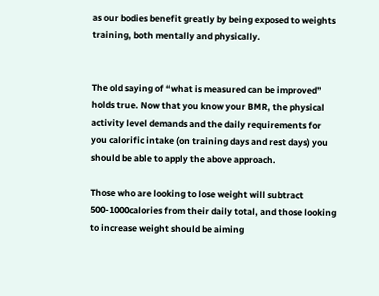as our bodies benefit greatly by being exposed to weights training, both mentally and physically.


The old saying of “what is measured can be improved” holds true. Now that you know your BMR, the physical activity level demands and the daily requirements for you calorific intake (on training days and rest days) you should be able to apply the above approach.

Those who are looking to lose weight will subtract 500-1000calories from their daily total, and those looking to increase weight should be aiming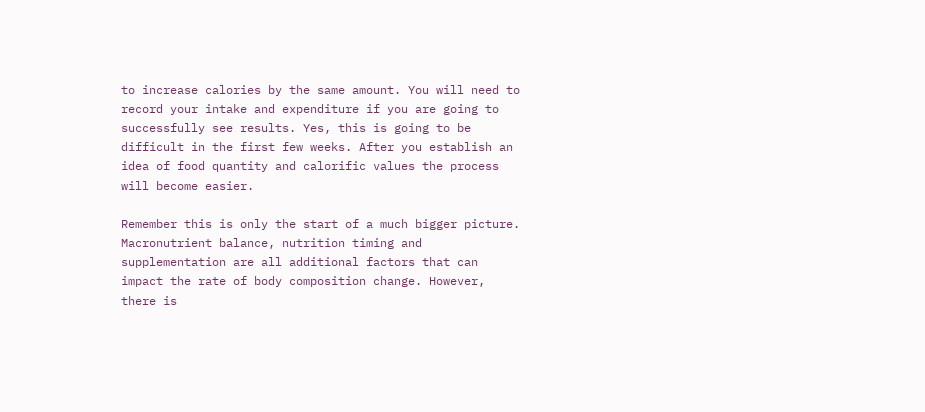to increase calories by the same amount. You will need to record your intake and expenditure if you are going to successfully see results. Yes, this is going to be difficult in the first few weeks. After you establish an idea of food quantity and calorific values the process will become easier.

Remember this is only the start of a much bigger picture. Macronutrient balance, nutrition timing and supplementation are all additional factors that can impact the rate of body composition change. However, there is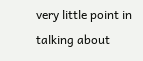very little point in talking about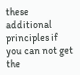these additional principles if you can not get the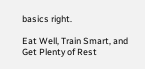basics right.

Eat Well, Train Smart, and Get Plenty of Rest